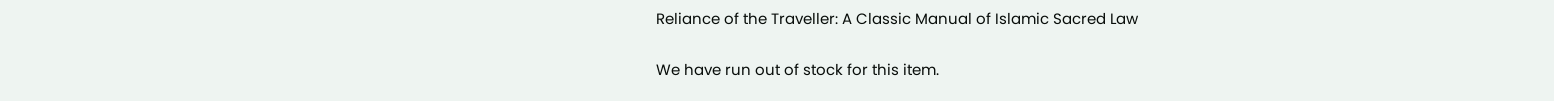Reliance of the Traveller: A Classic Manual of Islamic Sacred Law

We have run out of stock for this item.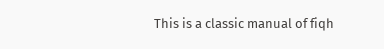This is a classic manual of fiqh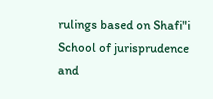rulings based on Shafi"i School of jurisprudence and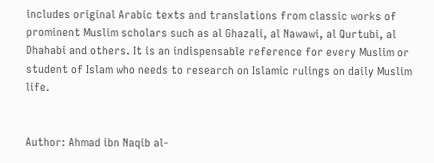includes original Arabic texts and translations from classic works of prominent Muslim scholars such as al Ghazali, al Nawawi, al Qurtubi, al Dhahabi and others. It is an indispensable reference for every Muslim or student of Islam who needs to research on Islamic rulings on daily Muslim life.


Author: Ahmad ibn Naqib al-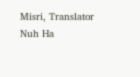Misri, Translator Nuh Ha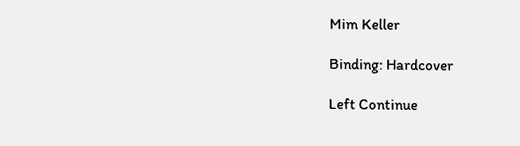Mim Keller

Binding: Hardcover

Left Continue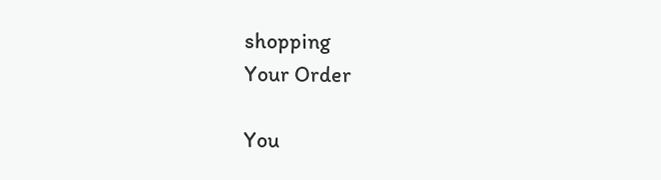shopping
Your Order

You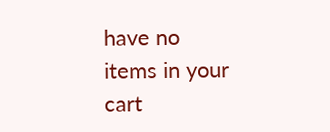have no items in your cart